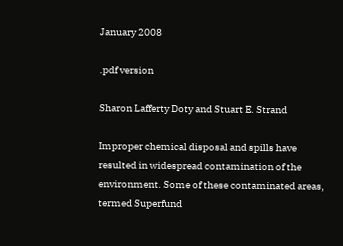January 2008

.pdf version

Sharon Lafferty Doty and Stuart E. Strand

Improper chemical disposal and spills have resulted in widespread contamination of the environment. Some of these contaminated areas, termed Superfund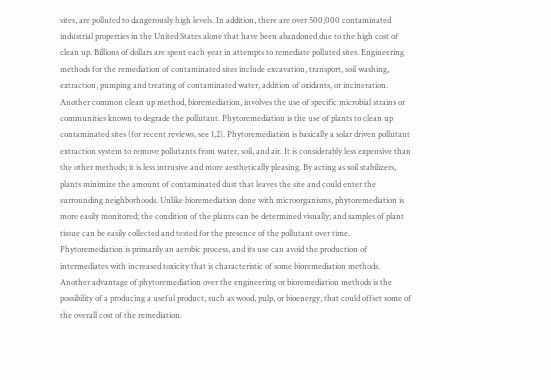sites, are polluted to dangerously high levels. In addition, there are over 500,000 contaminated industrial properties in the United States alone that have been abandoned due to the high cost of clean up. Billions of dollars are spent each year in attempts to remediate polluted sites. Engineering methods for the remediation of contaminated sites include excavation, transport, soil washing, extraction, pumping and treating of contaminated water, addition of oxidants, or incineration. Another common clean up method, bioremediation, involves the use of specific microbial strains or communities known to degrade the pollutant. Phytoremediation is the use of plants to clean up contaminated sites (for recent reviews, see 1,2). Phytoremediation is basically a solar driven pollutant extraction system to remove pollutants from water, soil, and air. It is considerably less expensive than the other methods; it is less intrusive and more aesthetically pleasing. By acting as soil stabilizers, plants minimize the amount of contaminated dust that leaves the site and could enter the surrounding neighborhoods. Unlike bioremediation done with microorganisms, phytoremediation is more easily monitored; the condition of the plants can be determined visually; and samples of plant tissue can be easily collected and tested for the presence of the pollutant over time. Phytoremediation is primarily an aerobic process, and its use can avoid the production of intermediates with increased toxicity that is characteristic of some bioremediation methods. Another advantage of phytoremediation over the engineering or bioremediation methods is the possibility of a producing a useful product, such as wood, pulp, or bioenergy, that could offset some of the overall cost of the remediation.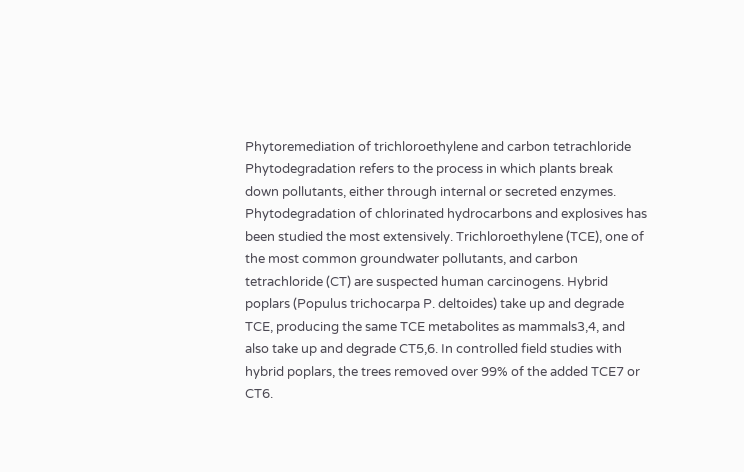Phytoremediation of trichloroethylene and carbon tetrachloride
Phytodegradation refers to the process in which plants break down pollutants, either through internal or secreted enzymes. Phytodegradation of chlorinated hydrocarbons and explosives has been studied the most extensively. Trichloroethylene (TCE), one of the most common groundwater pollutants, and carbon tetrachloride (CT) are suspected human carcinogens. Hybrid poplars (Populus trichocarpa P. deltoides) take up and degrade TCE, producing the same TCE metabolites as mammals3,4, and also take up and degrade CT5,6. In controlled field studies with hybrid poplars, the trees removed over 99% of the added TCE7 or CT6.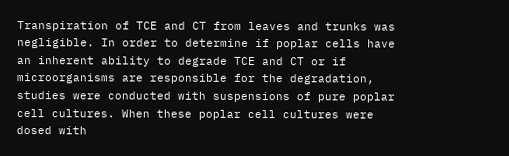Transpiration of TCE and CT from leaves and trunks was negligible. In order to determine if poplar cells have an inherent ability to degrade TCE and CT or if microorganisms are responsible for the degradation, studies were conducted with suspensions of pure poplar cell cultures. When these poplar cell cultures were dosed with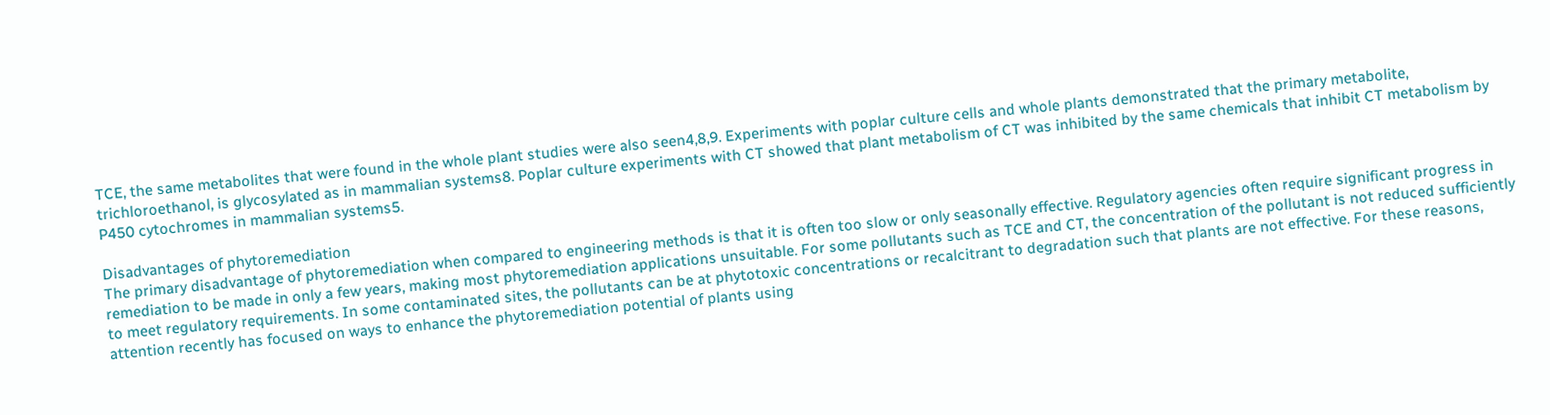TCE, the same metabolites that were found in the whole plant studies were also seen4,8,9. Experiments with poplar culture cells and whole plants demonstrated that the primary metabolite, trichloroethanol, is glycosylated as in mammalian systems8. Poplar culture experiments with CT showed that plant metabolism of CT was inhibited by the same chemicals that inhibit CT metabolism by P450 cytochromes in mammalian systems5.

Disadvantages of phytoremediation
The primary disadvantage of phytoremediation when compared to engineering methods is that it is often too slow or only seasonally effective. Regulatory agencies often require significant progress in remediation to be made in only a few years, making most phytoremediation applications unsuitable. For some pollutants such as TCE and CT, the concentration of the pollutant is not reduced sufficiently to meet regulatory requirements. In some contaminated sites, the pollutants can be at phytotoxic concentrations or recalcitrant to degradation such that plants are not effective. For these reasons, attention recently has focused on ways to enhance the phytoremediation potential of plants using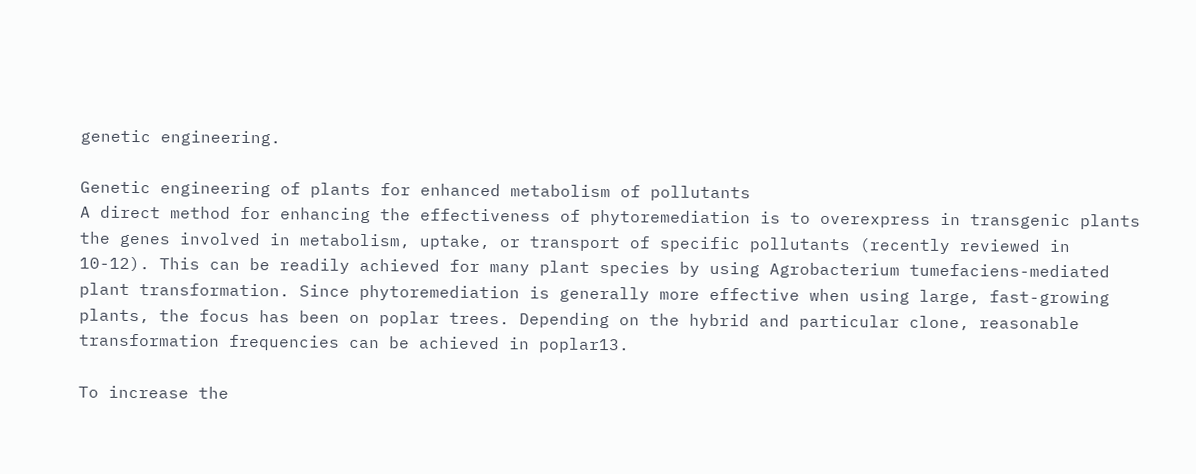genetic engineering.

Genetic engineering of plants for enhanced metabolism of pollutants
A direct method for enhancing the effectiveness of phytoremediation is to overexpress in transgenic plants the genes involved in metabolism, uptake, or transport of specific pollutants (recently reviewed in 10-12). This can be readily achieved for many plant species by using Agrobacterium tumefaciens-mediated plant transformation. Since phytoremediation is generally more effective when using large, fast-growing plants, the focus has been on poplar trees. Depending on the hybrid and particular clone, reasonable transformation frequencies can be achieved in poplar13.

To increase the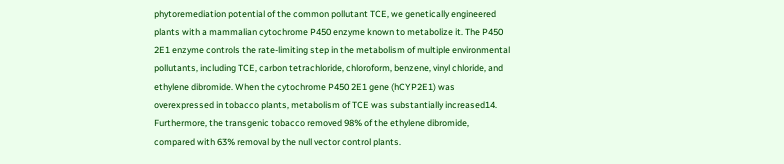phytoremediation potential of the common pollutant TCE, we genetically engineered plants with a mammalian cytochrome P450 enzyme known to metabolize it. The P450 2E1 enzyme controls the rate-limiting step in the metabolism of multiple environmental pollutants, including TCE, carbon tetrachloride, chloroform, benzene, vinyl chloride, and ethylene dibromide. When the cytochrome P450 2E1 gene (hCYP2E1) was overexpressed in tobacco plants, metabolism of TCE was substantially increased14. Furthermore, the transgenic tobacco removed 98% of the ethylene dibromide, compared with 63% removal by the null vector control plants.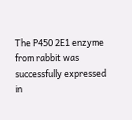The P450 2E1 enzyme from rabbit was successfully expressed in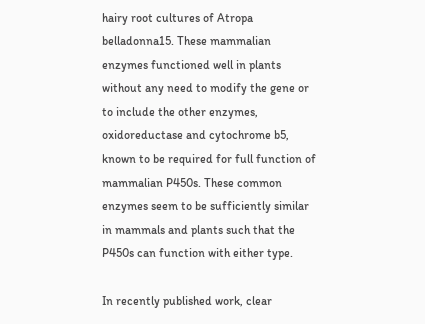hairy root cultures of Atropa belladonna15. These mammalian enzymes functioned well in plants without any need to modify the gene or to include the other enzymes, oxidoreductase and cytochrome b5, known to be required for full function of mammalian P450s. These common enzymes seem to be sufficiently similar in mammals and plants such that the P450s can function with either type.

In recently published work, clear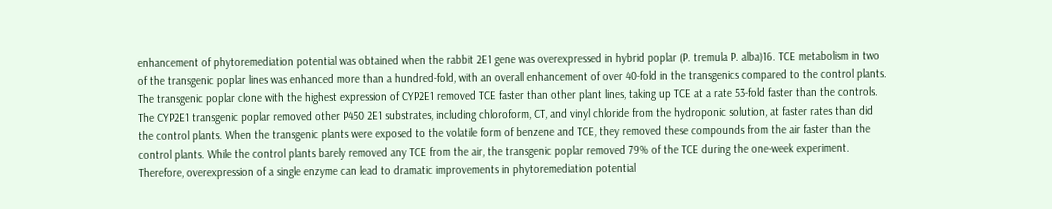enhancement of phytoremediation potential was obtained when the rabbit 2E1 gene was overexpressed in hybrid poplar (P. tremula P. alba)16. TCE metabolism in two of the transgenic poplar lines was enhanced more than a hundred-fold, with an overall enhancement of over 40-fold in the transgenics compared to the control plants. The transgenic poplar clone with the highest expression of CYP2E1 removed TCE faster than other plant lines, taking up TCE at a rate 53-fold faster than the controls. The CYP2E1 transgenic poplar removed other P450 2E1 substrates, including chloroform, CT, and vinyl chloride from the hydroponic solution, at faster rates than did the control plants. When the transgenic plants were exposed to the volatile form of benzene and TCE, they removed these compounds from the air faster than the control plants. While the control plants barely removed any TCE from the air, the transgenic poplar removed 79% of the TCE during the one-week experiment. Therefore, overexpression of a single enzyme can lead to dramatic improvements in phytoremediation potential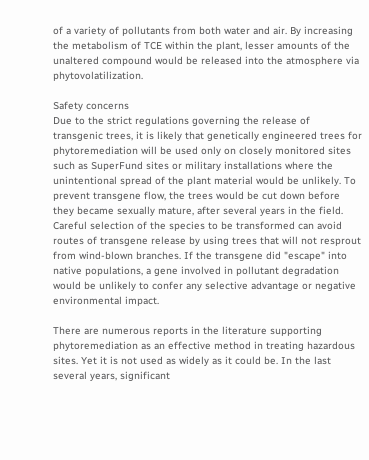of a variety of pollutants from both water and air. By increasing the metabolism of TCE within the plant, lesser amounts of the unaltered compound would be released into the atmosphere via phytovolatilization.

Safety concerns
Due to the strict regulations governing the release of transgenic trees, it is likely that genetically engineered trees for phytoremediation will be used only on closely monitored sites such as SuperFund sites or military installations where the unintentional spread of the plant material would be unlikely. To prevent transgene flow, the trees would be cut down before they became sexually mature, after several years in the field. Careful selection of the species to be transformed can avoid routes of transgene release by using trees that will not resprout from wind-blown branches. If the transgene did "escape" into native populations, a gene involved in pollutant degradation would be unlikely to confer any selective advantage or negative environmental impact.

There are numerous reports in the literature supporting phytoremediation as an effective method in treating hazardous sites. Yet it is not used as widely as it could be. In the last several years, significant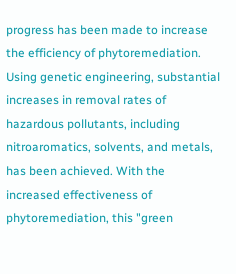progress has been made to increase the efficiency of phytoremediation. Using genetic engineering, substantial increases in removal rates of hazardous pollutants, including nitroaromatics, solvents, and metals, has been achieved. With the increased effectiveness of phytoremediation, this "green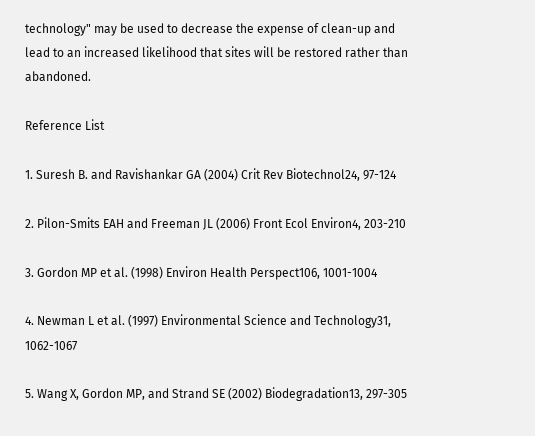technology" may be used to decrease the expense of clean-up and lead to an increased likelihood that sites will be restored rather than abandoned.

Reference List

1. Suresh B. and Ravishankar GA (2004) Crit Rev Biotechnol24, 97-124

2. Pilon-Smits EAH and Freeman JL (2006) Front Ecol Environ4, 203-210

3. Gordon MP et al. (1998) Environ Health Perspect106, 1001-1004

4. Newman L et al. (1997) Environmental Science and Technology31, 1062-1067

5. Wang X, Gordon MP, and Strand SE (2002) Biodegradation13, 297-305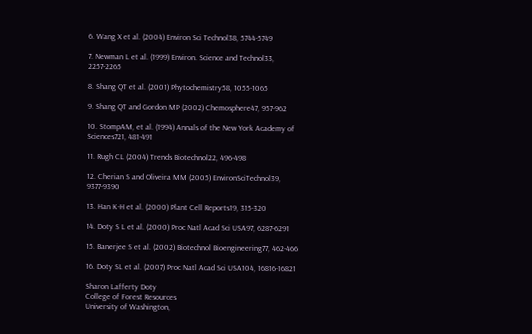6. Wang X et al. (2004) Environ Sci Technol38, 5744-5749

7. Newman L et al. (1999) Environ. Science and Technol33, 2257-2265

8. Shang QT et al. (2001) Phytochemistry58, 1055-1065

9. Shang QT and Gordon MP (2002) Chemosphere47, 957-962

10. StompAM, et al. (1994) Annals of the New York Academy of Sciences721, 481-491

11. Rugh CL (2004) Trends Biotechnol22, 496-498

12. Cherian S and Oliveira MM (2005) EnvironSciTechnol39, 9377-9390

13. Han K-H et al. (2000) Plant Cell Reports19, 315-320

14. Doty S L et al. (2000) Proc Natl Acad Sci USA97, 6287-6291

15. Banerjee S et al. (2002) Biotechnol Bioengineering77, 462-466

16. Doty SL et al. (2007) Proc Natl Acad Sci USA104, 16816-16821

Sharon Lafferty Doty
College of Forest Resources
University of Washington,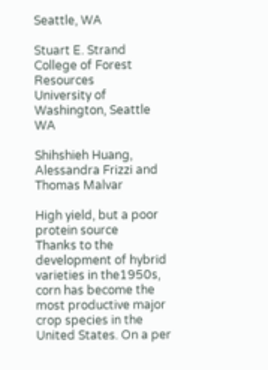Seattle, WA

Stuart E. Strand
College of Forest Resources
University of Washington, Seattle WA

Shihshieh Huang, Alessandra Frizzi and Thomas Malvar

High yield, but a poor protein source
Thanks to the development of hybrid varieties in the1950s, corn has become the most productive major crop species in the United States. On a per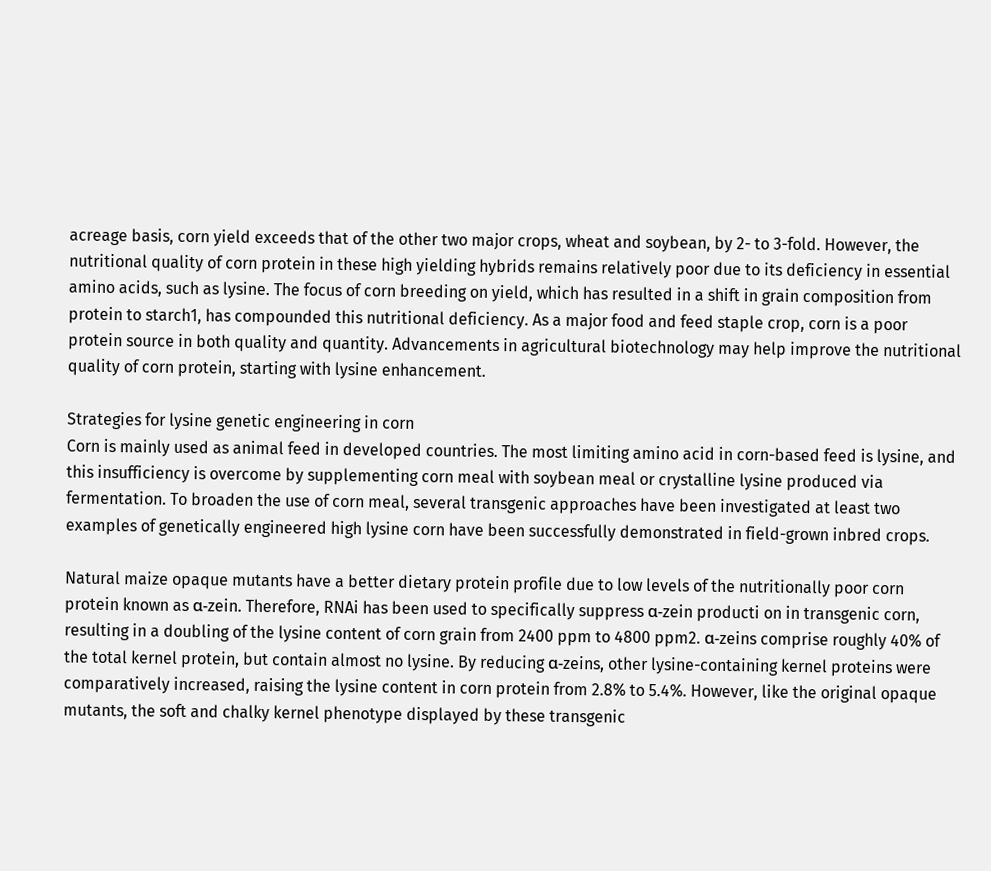acreage basis, corn yield exceeds that of the other two major crops, wheat and soybean, by 2- to 3-fold. However, the nutritional quality of corn protein in these high yielding hybrids remains relatively poor due to its deficiency in essential amino acids, such as lysine. The focus of corn breeding on yield, which has resulted in a shift in grain composition from protein to starch1, has compounded this nutritional deficiency. As a major food and feed staple crop, corn is a poor protein source in both quality and quantity. Advancements in agricultural biotechnology may help improve the nutritional quality of corn protein, starting with lysine enhancement.

Strategies for lysine genetic engineering in corn
Corn is mainly used as animal feed in developed countries. The most limiting amino acid in corn-based feed is lysine, and this insufficiency is overcome by supplementing corn meal with soybean meal or crystalline lysine produced via fermentation. To broaden the use of corn meal, several transgenic approaches have been investigated at least two examples of genetically engineered high lysine corn have been successfully demonstrated in field-grown inbred crops.

Natural maize opaque mutants have a better dietary protein profile due to low levels of the nutritionally poor corn protein known as α-zein. Therefore, RNAi has been used to specifically suppress α-zein producti on in transgenic corn, resulting in a doubling of the lysine content of corn grain from 2400 ppm to 4800 ppm2. α-zeins comprise roughly 40% of the total kernel protein, but contain almost no lysine. By reducing α-zeins, other lysine-containing kernel proteins were comparatively increased, raising the lysine content in corn protein from 2.8% to 5.4%. However, like the original opaque mutants, the soft and chalky kernel phenotype displayed by these transgenic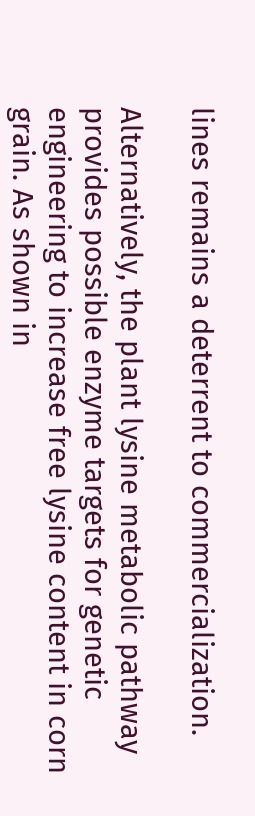lines remains a deterrent to commercialization.

Alternatively, the plant lysine metabolic pathway provides possible enzyme targets for genetic engineering to increase free lysine content in corn grain. As shown in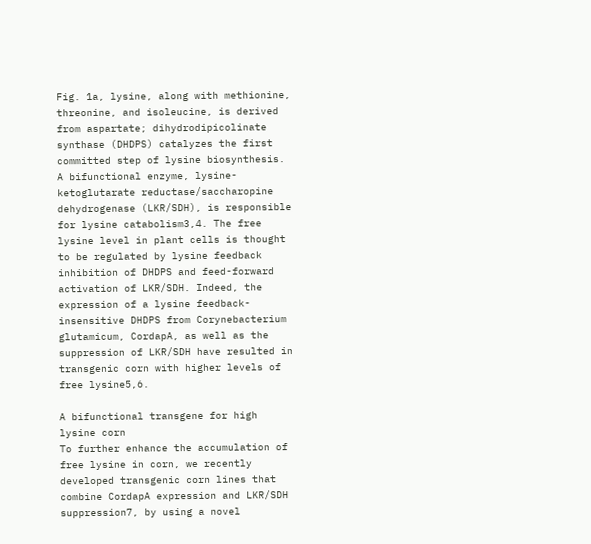Fig. 1a, lysine, along with methionine, threonine, and isoleucine, is derived from aspartate; dihydrodipicolinate synthase (DHDPS) catalyzes the first committed step of lysine biosynthesis. A bifunctional enzyme, lysine-ketoglutarate reductase/saccharopine dehydrogenase (LKR/SDH), is responsible for lysine catabolism3,4. The free lysine level in plant cells is thought to be regulated by lysine feedback inhibition of DHDPS and feed-forward activation of LKR/SDH. Indeed, the expression of a lysine feedback-insensitive DHDPS from Corynebacterium glutamicum, CordapA, as well as the suppression of LKR/SDH have resulted in transgenic corn with higher levels of free lysine5,6.

A bifunctional transgene for high lysine corn
To further enhance the accumulation of free lysine in corn, we recently developed transgenic corn lines that combine CordapA expression and LKR/SDH suppression7, by using a novel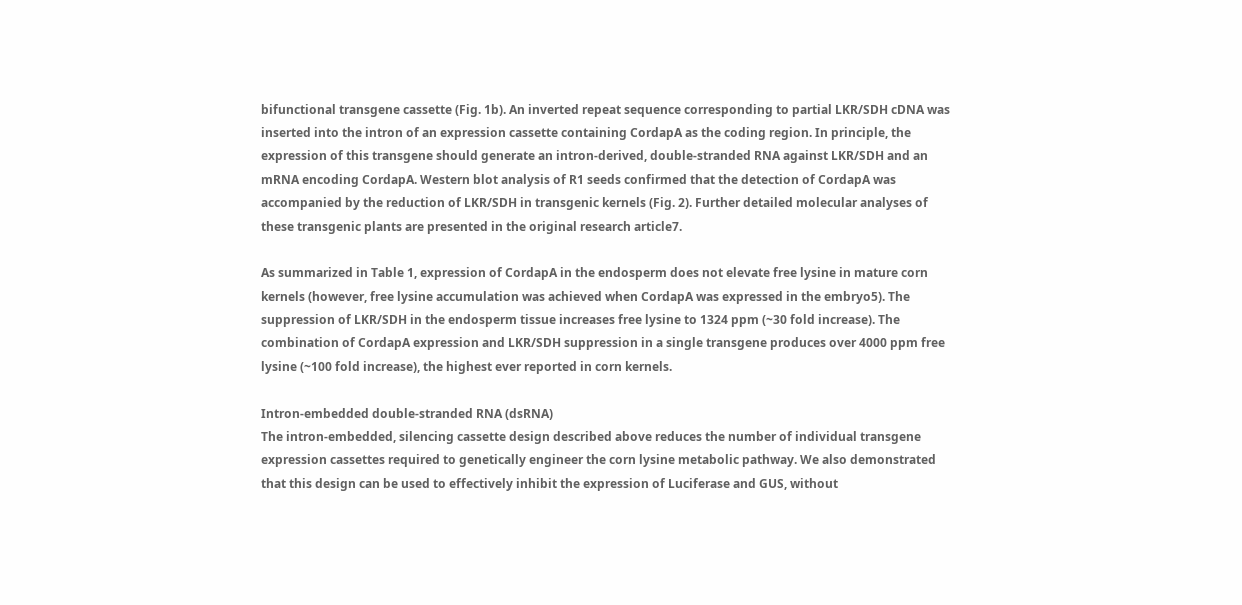bifunctional transgene cassette (Fig. 1b). An inverted repeat sequence corresponding to partial LKR/SDH cDNA was inserted into the intron of an expression cassette containing CordapA as the coding region. In principle, the expression of this transgene should generate an intron-derived, double-stranded RNA against LKR/SDH and an mRNA encoding CordapA. Western blot analysis of R1 seeds confirmed that the detection of CordapA was accompanied by the reduction of LKR/SDH in transgenic kernels (Fig. 2). Further detailed molecular analyses of these transgenic plants are presented in the original research article7.

As summarized in Table 1, expression of CordapA in the endosperm does not elevate free lysine in mature corn kernels (however, free lysine accumulation was achieved when CordapA was expressed in the embryo5). The suppression of LKR/SDH in the endosperm tissue increases free lysine to 1324 ppm (~30 fold increase). The combination of CordapA expression and LKR/SDH suppression in a single transgene produces over 4000 ppm free lysine (~100 fold increase), the highest ever reported in corn kernels.

Intron-embedded double-stranded RNA (dsRNA)
The intron-embedded, silencing cassette design described above reduces the number of individual transgene expression cassettes required to genetically engineer the corn lysine metabolic pathway. We also demonstrated that this design can be used to effectively inhibit the expression of Luciferase and GUS, without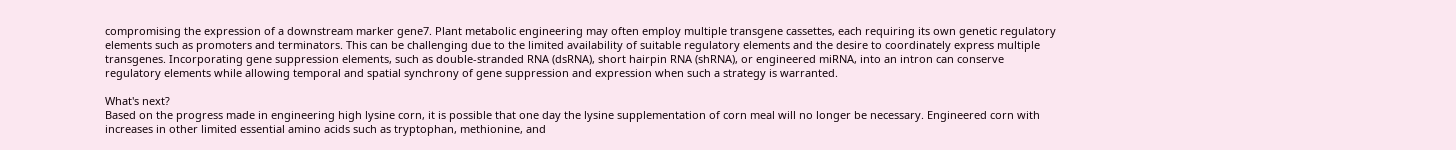compromising the expression of a downstream marker gene7. Plant metabolic engineering may often employ multiple transgene cassettes, each requiring its own genetic regulatory elements such as promoters and terminators. This can be challenging due to the limited availability of suitable regulatory elements and the desire to coordinately express multiple transgenes. Incorporating gene suppression elements, such as double-stranded RNA (dsRNA), short hairpin RNA (shRNA), or engineered miRNA, into an intron can conserve regulatory elements while allowing temporal and spatial synchrony of gene suppression and expression when such a strategy is warranted.

What's next?
Based on the progress made in engineering high lysine corn, it is possible that one day the lysine supplementation of corn meal will no longer be necessary. Engineered corn with increases in other limited essential amino acids such as tryptophan, methionine, and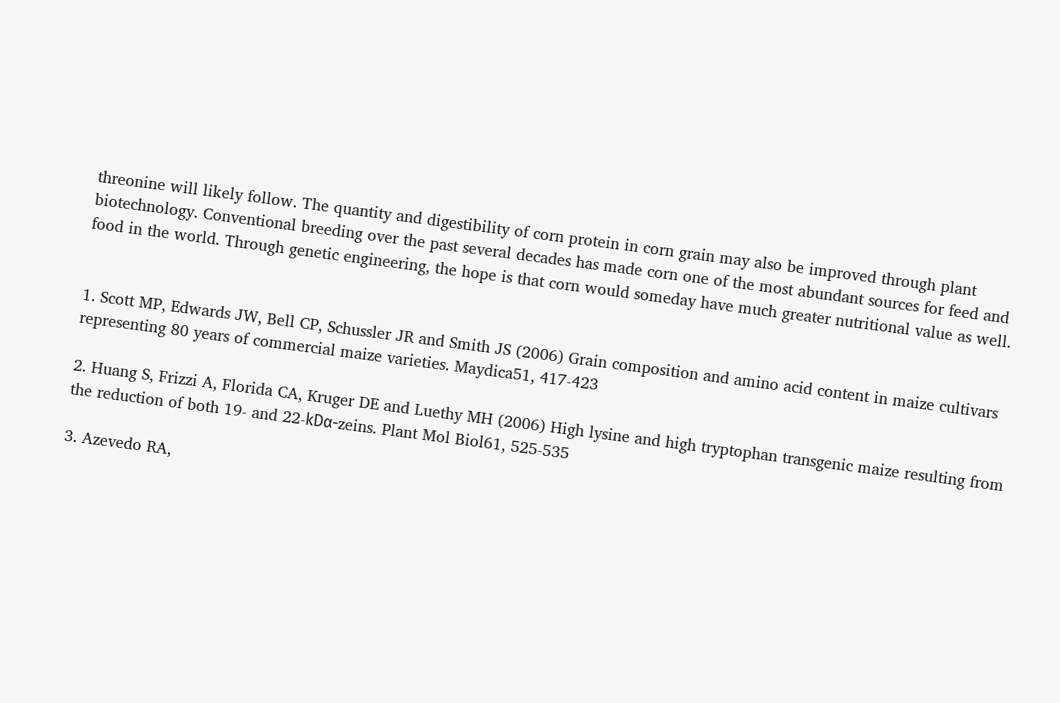threonine will likely follow. The quantity and digestibility of corn protein in corn grain may also be improved through plant biotechnology. Conventional breeding over the past several decades has made corn one of the most abundant sources for feed and food in the world. Through genetic engineering, the hope is that corn would someday have much greater nutritional value as well.


1. Scott MP, Edwards JW, Bell CP, Schussler JR and Smith JS (2006) Grain composition and amino acid content in maize cultivars representing 80 years of commercial maize varieties. Maydica51, 417-423

2. Huang S, Frizzi A, Florida CA, Kruger DE and Luethy MH (2006) High lysine and high tryptophan transgenic maize resulting from the reduction of both 19- and 22-kDα-zeins. Plant Mol Biol61, 525-535

3. Azevedo RA,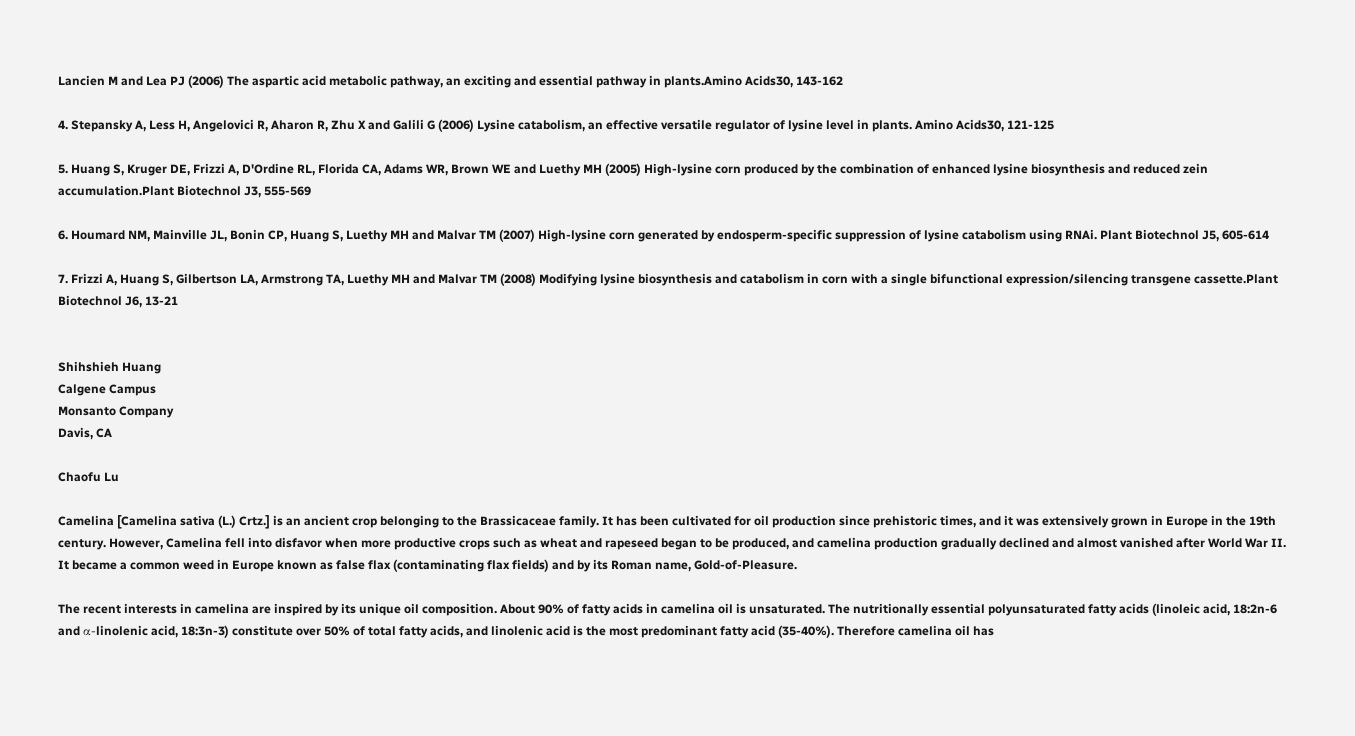Lancien M and Lea PJ (2006) The aspartic acid metabolic pathway, an exciting and essential pathway in plants.Amino Acids30, 143-162

4. Stepansky A, Less H, Angelovici R, Aharon R, Zhu X and Galili G (2006) Lysine catabolism, an effective versatile regulator of lysine level in plants. Amino Acids30, 121-125

5. Huang S, Kruger DE, Frizzi A, D'Ordine RL, Florida CA, Adams WR, Brown WE and Luethy MH (2005) High-lysine corn produced by the combination of enhanced lysine biosynthesis and reduced zein accumulation.Plant Biotechnol J3, 555-569

6. Houmard NM, Mainville JL, Bonin CP, Huang S, Luethy MH and Malvar TM (2007) High-lysine corn generated by endosperm-specific suppression of lysine catabolism using RNAi. Plant Biotechnol J5, 605-614

7. Frizzi A, Huang S, Gilbertson LA, Armstrong TA, Luethy MH and Malvar TM (2008) Modifying lysine biosynthesis and catabolism in corn with a single bifunctional expression/silencing transgene cassette.Plant Biotechnol J6, 13-21


Shihshieh Huang
Calgene Campus
Monsanto Company
Davis, CA

Chaofu Lu

Camelina [Camelina sativa (L.) Crtz.] is an ancient crop belonging to the Brassicaceae family. It has been cultivated for oil production since prehistoric times, and it was extensively grown in Europe in the 19th century. However, Camelina fell into disfavor when more productive crops such as wheat and rapeseed began to be produced, and camelina production gradually declined and almost vanished after World War II. It became a common weed in Europe known as false flax (contaminating flax fields) and by its Roman name, Gold-of-Pleasure.

The recent interests in camelina are inspired by its unique oil composition. About 90% of fatty acids in camelina oil is unsaturated. The nutritionally essential polyunsaturated fatty acids (linoleic acid, 18:2n-6 and α-linolenic acid, 18:3n-3) constitute over 50% of total fatty acids, and linolenic acid is the most predominant fatty acid (35-40%). Therefore camelina oil has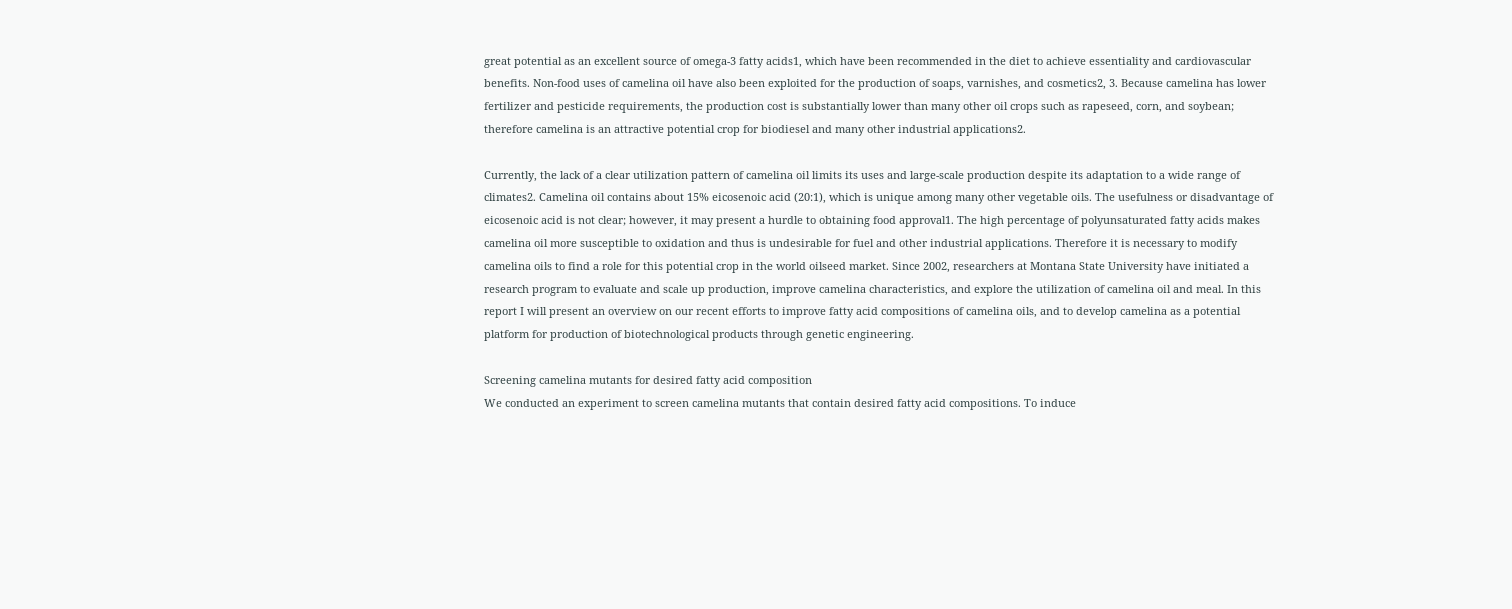great potential as an excellent source of omega-3 fatty acids1, which have been recommended in the diet to achieve essentiality and cardiovascular benefits. Non-food uses of camelina oil have also been exploited for the production of soaps, varnishes, and cosmetics2, 3. Because camelina has lower fertilizer and pesticide requirements, the production cost is substantially lower than many other oil crops such as rapeseed, corn, and soybean; therefore camelina is an attractive potential crop for biodiesel and many other industrial applications2.

Currently, the lack of a clear utilization pattern of camelina oil limits its uses and large-scale production despite its adaptation to a wide range of climates2. Camelina oil contains about 15% eicosenoic acid (20:1), which is unique among many other vegetable oils. The usefulness or disadvantage of eicosenoic acid is not clear; however, it may present a hurdle to obtaining food approval1. The high percentage of polyunsaturated fatty acids makes camelina oil more susceptible to oxidation and thus is undesirable for fuel and other industrial applications. Therefore it is necessary to modify camelina oils to find a role for this potential crop in the world oilseed market. Since 2002, researchers at Montana State University have initiated a research program to evaluate and scale up production, improve camelina characteristics, and explore the utilization of camelina oil and meal. In this report I will present an overview on our recent efforts to improve fatty acid compositions of camelina oils, and to develop camelina as a potential platform for production of biotechnological products through genetic engineering.

Screening camelina mutants for desired fatty acid composition
We conducted an experiment to screen camelina mutants that contain desired fatty acid compositions. To induce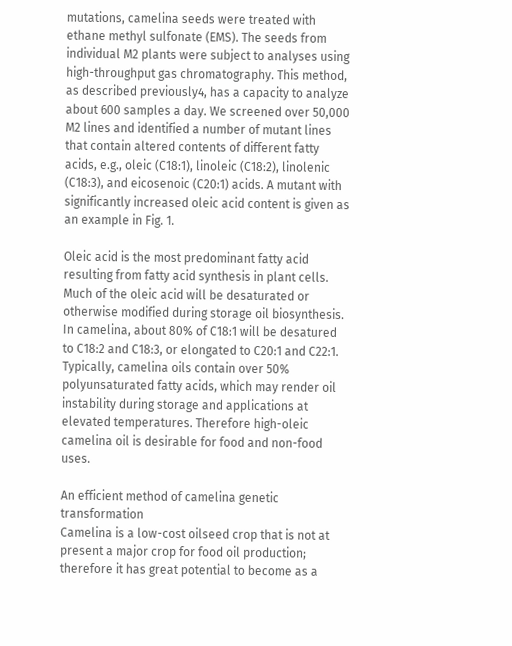mutations, camelina seeds were treated with ethane methyl sulfonate (EMS). The seeds from individual M2 plants were subject to analyses using high-throughput gas chromatography. This method, as described previously4, has a capacity to analyze about 600 samples a day. We screened over 50,000 M2 lines and identified a number of mutant lines that contain altered contents of different fatty acids, e.g., oleic (C18:1), linoleic (C18:2), linolenic (C18:3), and eicosenoic (C20:1) acids. A mutant with significantly increased oleic acid content is given as an example in Fig. 1.

Oleic acid is the most predominant fatty acid resulting from fatty acid synthesis in plant cells. Much of the oleic acid will be desaturated or otherwise modified during storage oil biosynthesis. In camelina, about 80% of C18:1 will be desatured to C18:2 and C18:3, or elongated to C20:1 and C22:1. Typically, camelina oils contain over 50% polyunsaturated fatty acids, which may render oil instability during storage and applications at elevated temperatures. Therefore high-oleic camelina oil is desirable for food and non-food uses.

An efficient method of camelina genetic transformation
Camelina is a low-cost oilseed crop that is not at present a major crop for food oil production; therefore it has great potential to become as a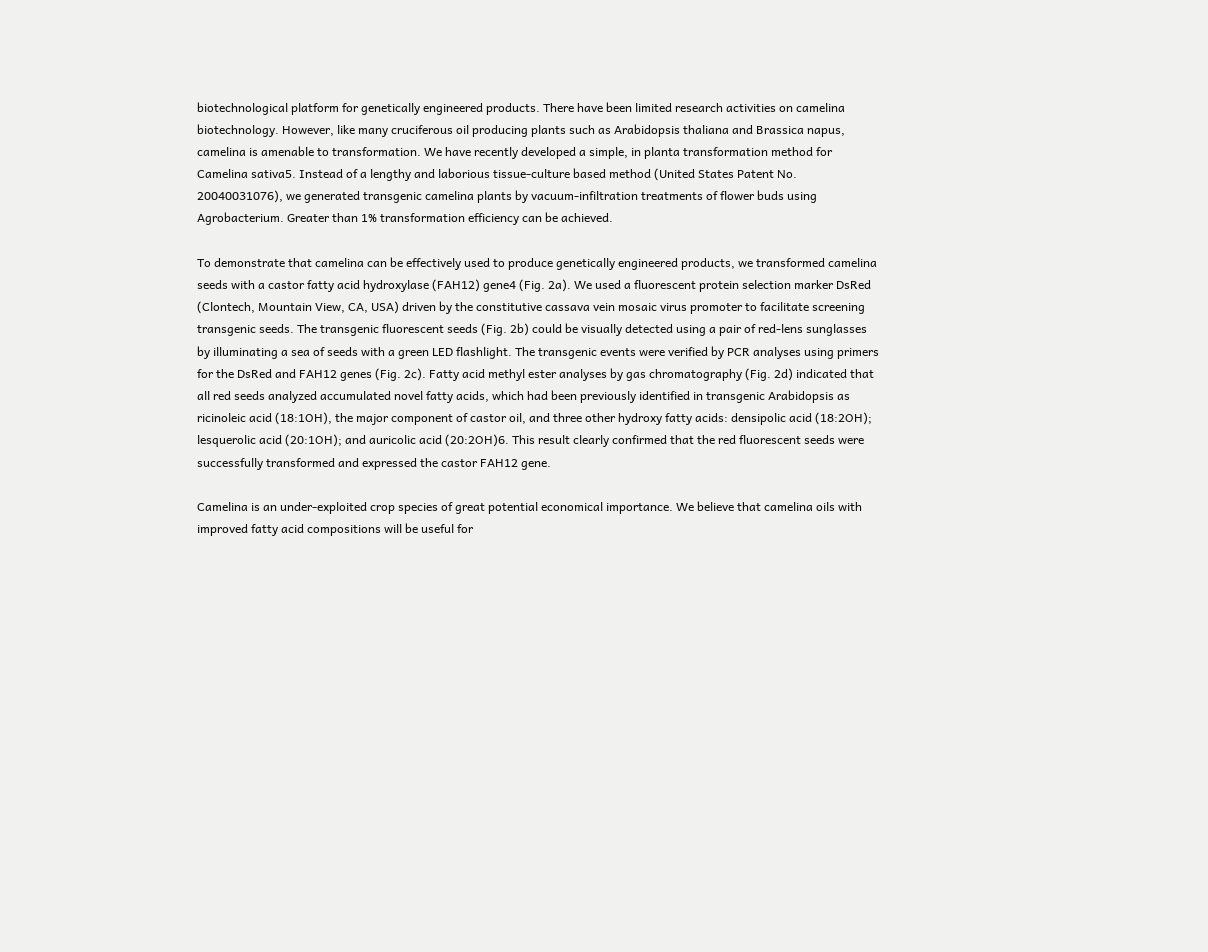biotechnological platform for genetically engineered products. There have been limited research activities on camelina biotechnology. However, like many cruciferous oil producing plants such as Arabidopsis thaliana and Brassica napus, camelina is amenable to transformation. We have recently developed a simple, in planta transformation method for Camelina sativa5. Instead of a lengthy and laborious tissue-culture based method (United States Patent No. 20040031076), we generated transgenic camelina plants by vacuum-infiltration treatments of flower buds using Agrobacterium. Greater than 1% transformation efficiency can be achieved.

To demonstrate that camelina can be effectively used to produce genetically engineered products, we transformed camelina seeds with a castor fatty acid hydroxylase (FAH12) gene4 (Fig. 2a). We used a fluorescent protein selection marker DsRed (Clontech, Mountain View, CA, USA) driven by the constitutive cassava vein mosaic virus promoter to facilitate screening transgenic seeds. The transgenic fluorescent seeds (Fig. 2b) could be visually detected using a pair of red-lens sunglasses by illuminating a sea of seeds with a green LED flashlight. The transgenic events were verified by PCR analyses using primers for the DsRed and FAH12 genes (Fig. 2c). Fatty acid methyl ester analyses by gas chromatography (Fig. 2d) indicated that all red seeds analyzed accumulated novel fatty acids, which had been previously identified in transgenic Arabidopsis as ricinoleic acid (18:1OH), the major component of castor oil, and three other hydroxy fatty acids: densipolic acid (18:2OH); lesquerolic acid (20:1OH); and auricolic acid (20:2OH)6. This result clearly confirmed that the red fluorescent seeds were successfully transformed and expressed the castor FAH12 gene.

Camelina is an under-exploited crop species of great potential economical importance. We believe that camelina oils with improved fatty acid compositions will be useful for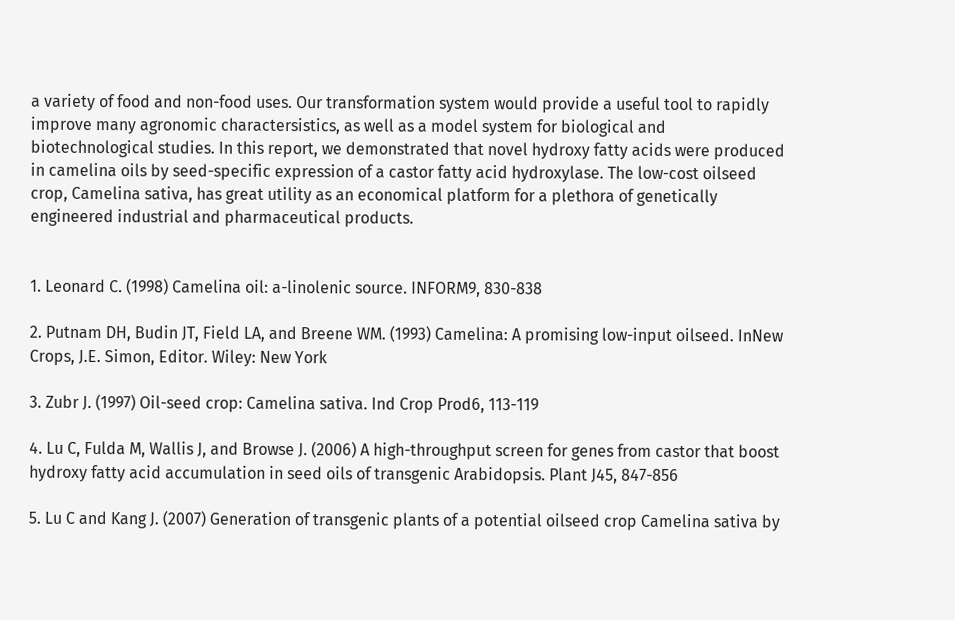a variety of food and non-food uses. Our transformation system would provide a useful tool to rapidly improve many agronomic charactersistics, as well as a model system for biological and biotechnological studies. In this report, we demonstrated that novel hydroxy fatty acids were produced in camelina oils by seed-specific expression of a castor fatty acid hydroxylase. The low-cost oilseed crop, Camelina sativa, has great utility as an economical platform for a plethora of genetically engineered industrial and pharmaceutical products.


1. Leonard C. (1998) Camelina oil: a-linolenic source. INFORM9, 830-838

2. Putnam DH, Budin JT, Field LA, and Breene WM. (1993) Camelina: A promising low-input oilseed. InNew Crops, J.E. Simon, Editor. Wiley: New York

3. Zubr J. (1997) Oil-seed crop: Camelina sativa. Ind Crop Prod6, 113-119

4. Lu C, Fulda M, Wallis J, and Browse J. (2006) A high-throughput screen for genes from castor that boost hydroxy fatty acid accumulation in seed oils of transgenic Arabidopsis. Plant J45, 847-856

5. Lu C and Kang J. (2007) Generation of transgenic plants of a potential oilseed crop Camelina sativa by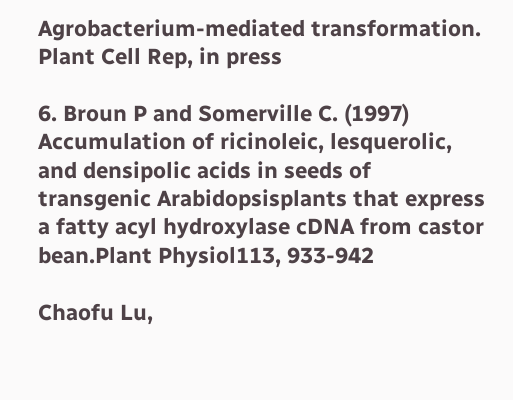Agrobacterium-mediated transformation. Plant Cell Rep, in press

6. Broun P and Somerville C. (1997) Accumulation of ricinoleic, lesquerolic, and densipolic acids in seeds of transgenic Arabidopsisplants that express a fatty acyl hydroxylase cDNA from castor bean.Plant Physiol113, 933-942

Chaofu Lu,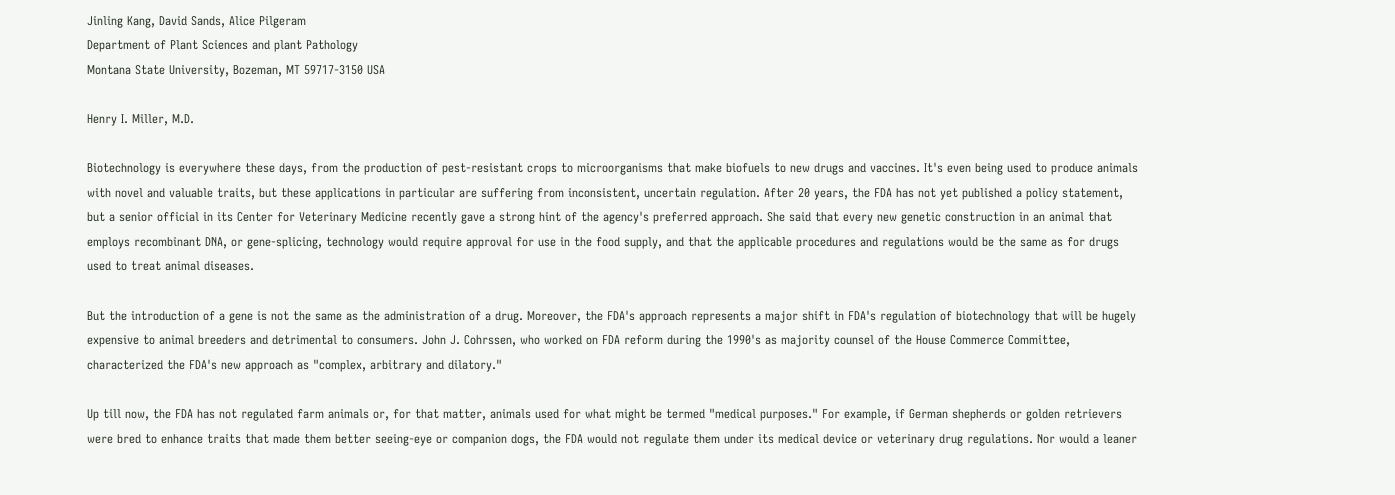Jinling Kang, David Sands, Alice Pilgeram
Department of Plant Sciences and plant Pathology
Montana State University, Bozeman, MT 59717-3150 USA

Henry I. Miller, M.D.

Biotechnology is everywhere these days, from the production of pest-resistant crops to microorganisms that make biofuels to new drugs and vaccines. It's even being used to produce animals with novel and valuable traits, but these applications in particular are suffering from inconsistent, uncertain regulation. After 20 years, the FDA has not yet published a policy statement, but a senior official in its Center for Veterinary Medicine recently gave a strong hint of the agency's preferred approach. She said that every new genetic construction in an animal that employs recombinant DNA, or gene-splicing, technology would require approval for use in the food supply, and that the applicable procedures and regulations would be the same as for drugs used to treat animal diseases.

But the introduction of a gene is not the same as the administration of a drug. Moreover, the FDA's approach represents a major shift in FDA's regulation of biotechnology that will be hugely expensive to animal breeders and detrimental to consumers. John J. Cohrssen, who worked on FDA reform during the 1990's as majority counsel of the House Commerce Committee, characterized the FDA's new approach as "complex, arbitrary and dilatory."

Up till now, the FDA has not regulated farm animals or, for that matter, animals used for what might be termed "medical purposes." For example, if German shepherds or golden retrievers were bred to enhance traits that made them better seeing-eye or companion dogs, the FDA would not regulate them under its medical device or veterinary drug regulations. Nor would a leaner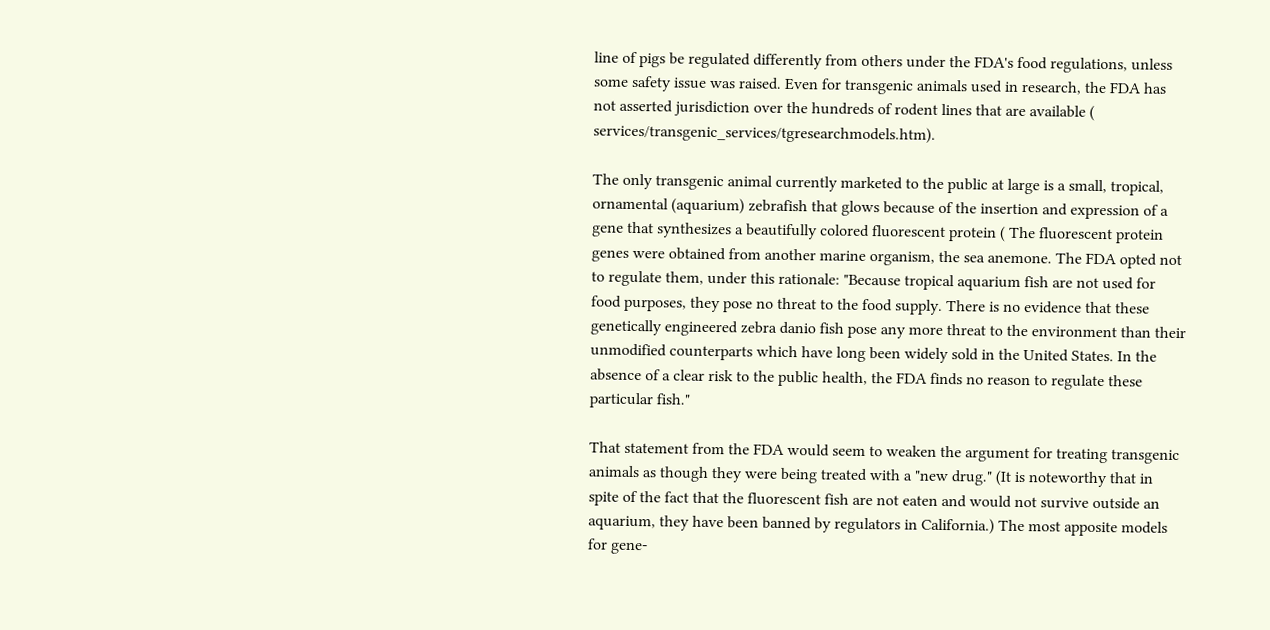line of pigs be regulated differently from others under the FDA's food regulations, unless some safety issue was raised. Even for transgenic animals used in research, the FDA has not asserted jurisdiction over the hundreds of rodent lines that are available ( services/transgenic_services/tgresearchmodels.htm).

The only transgenic animal currently marketed to the public at large is a small, tropical, ornamental (aquarium) zebrafish that glows because of the insertion and expression of a gene that synthesizes a beautifully colored fluorescent protein ( The fluorescent protein genes were obtained from another marine organism, the sea anemone. The FDA opted not to regulate them, under this rationale: "Because tropical aquarium fish are not used for food purposes, they pose no threat to the food supply. There is no evidence that these genetically engineered zebra danio fish pose any more threat to the environment than their unmodified counterparts which have long been widely sold in the United States. In the absence of a clear risk to the public health, the FDA finds no reason to regulate these particular fish."

That statement from the FDA would seem to weaken the argument for treating transgenic animals as though they were being treated with a "new drug." (It is noteworthy that in spite of the fact that the fluorescent fish are not eaten and would not survive outside an aquarium, they have been banned by regulators in California.) The most apposite models for gene-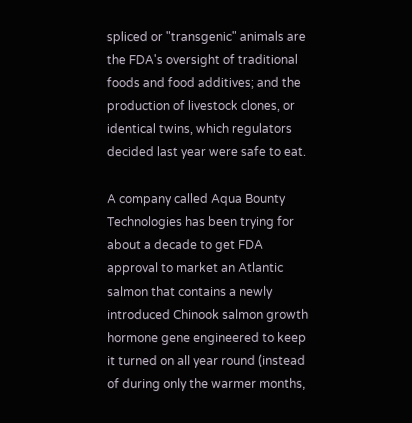spliced or "transgenic" animals are the FDA's oversight of traditional foods and food additives; and the production of livestock clones, or identical twins, which regulators decided last year were safe to eat.

A company called Aqua Bounty Technologies has been trying for about a decade to get FDA approval to market an Atlantic salmon that contains a newly introduced Chinook salmon growth hormone gene engineered to keep it turned on all year round (instead of during only the warmer months,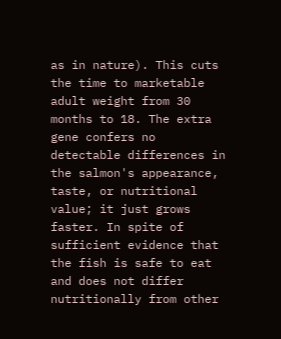as in nature). This cuts the time to marketable adult weight from 30 months to 18. The extra gene confers no detectable differences in the salmon's appearance, taste, or nutritional value; it just grows faster. In spite of sufficient evidence that the fish is safe to eat and does not differ nutritionally from other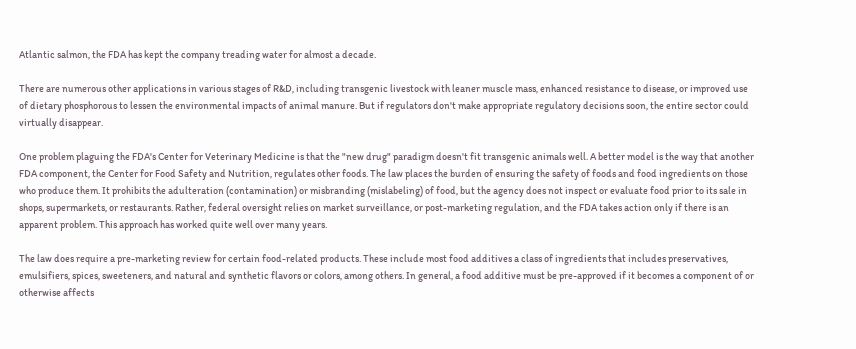Atlantic salmon, the FDA has kept the company treading water for almost a decade.

There are numerous other applications in various stages of R&D, including transgenic livestock with leaner muscle mass, enhanced resistance to disease, or improved use of dietary phosphorous to lessen the environmental impacts of animal manure. But if regulators don't make appropriate regulatory decisions soon, the entire sector could virtually disappear.

One problem plaguing the FDA's Center for Veterinary Medicine is that the "new drug" paradigm doesn't fit transgenic animals well. A better model is the way that another FDA component, the Center for Food Safety and Nutrition, regulates other foods. The law places the burden of ensuring the safety of foods and food ingredients on those who produce them. It prohibits the adulteration (contamination) or misbranding (mislabeling) of food, but the agency does not inspect or evaluate food prior to its sale in shops, supermarkets, or restaurants. Rather, federal oversight relies on market surveillance, or post-marketing regulation, and the FDA takes action only if there is an apparent problem. This approach has worked quite well over many years.

The law does require a pre-marketing review for certain food-related products. These include most food additives a class of ingredients that includes preservatives, emulsifiers, spices, sweeteners, and natural and synthetic flavors or colors, among others. In general, a food additive must be pre-approved if it becomes a component of or otherwise affects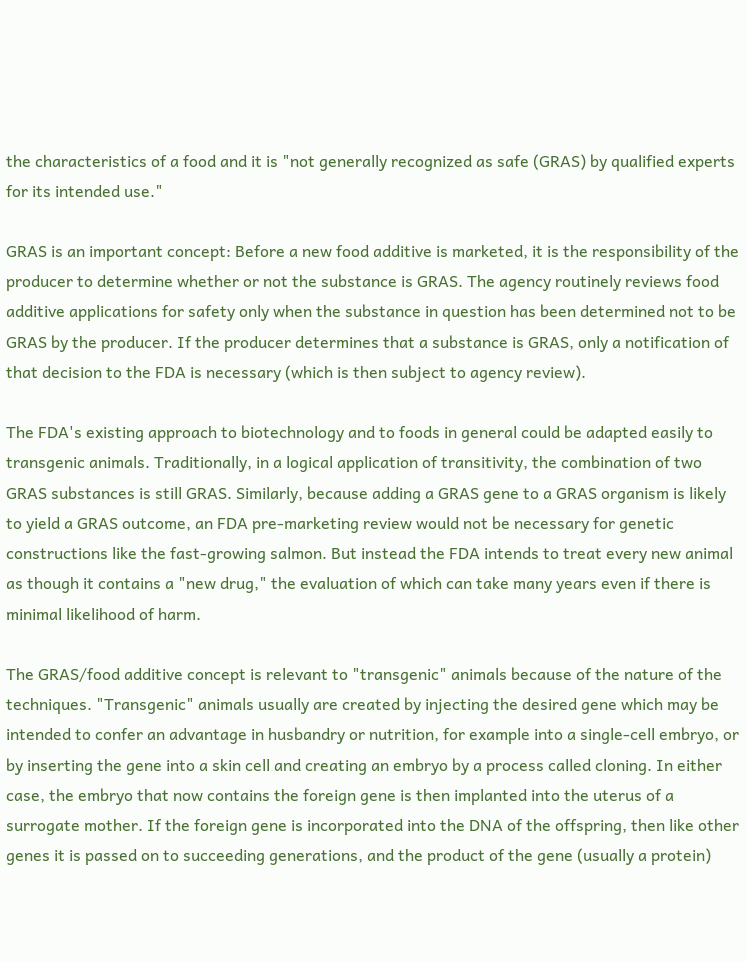the characteristics of a food and it is "not generally recognized as safe (GRAS) by qualified experts for its intended use."

GRAS is an important concept: Before a new food additive is marketed, it is the responsibility of the producer to determine whether or not the substance is GRAS. The agency routinely reviews food additive applications for safety only when the substance in question has been determined not to be GRAS by the producer. If the producer determines that a substance is GRAS, only a notification of that decision to the FDA is necessary (which is then subject to agency review).

The FDA's existing approach to biotechnology and to foods in general could be adapted easily to transgenic animals. Traditionally, in a logical application of transitivity, the combination of two GRAS substances is still GRAS. Similarly, because adding a GRAS gene to a GRAS organism is likely to yield a GRAS outcome, an FDA pre-marketing review would not be necessary for genetic constructions like the fast-growing salmon. But instead the FDA intends to treat every new animal as though it contains a "new drug," the evaluation of which can take many years even if there is minimal likelihood of harm.

The GRAS/food additive concept is relevant to "transgenic" animals because of the nature of the techniques. "Transgenic" animals usually are created by injecting the desired gene which may be intended to confer an advantage in husbandry or nutrition, for example into a single-cell embryo, or by inserting the gene into a skin cell and creating an embryo by a process called cloning. In either case, the embryo that now contains the foreign gene is then implanted into the uterus of a surrogate mother. If the foreign gene is incorporated into the DNA of the offspring, then like other genes it is passed on to succeeding generations, and the product of the gene (usually a protein)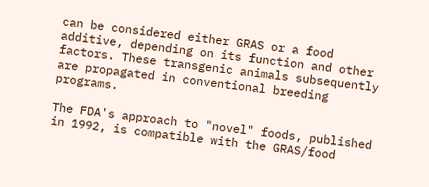can be considered either GRAS or a food additive, depending on its function and other factors. These transgenic animals subsequently are propagated in conventional breeding programs.

The FDA's approach to "novel" foods, published in 1992, is compatible with the GRAS/food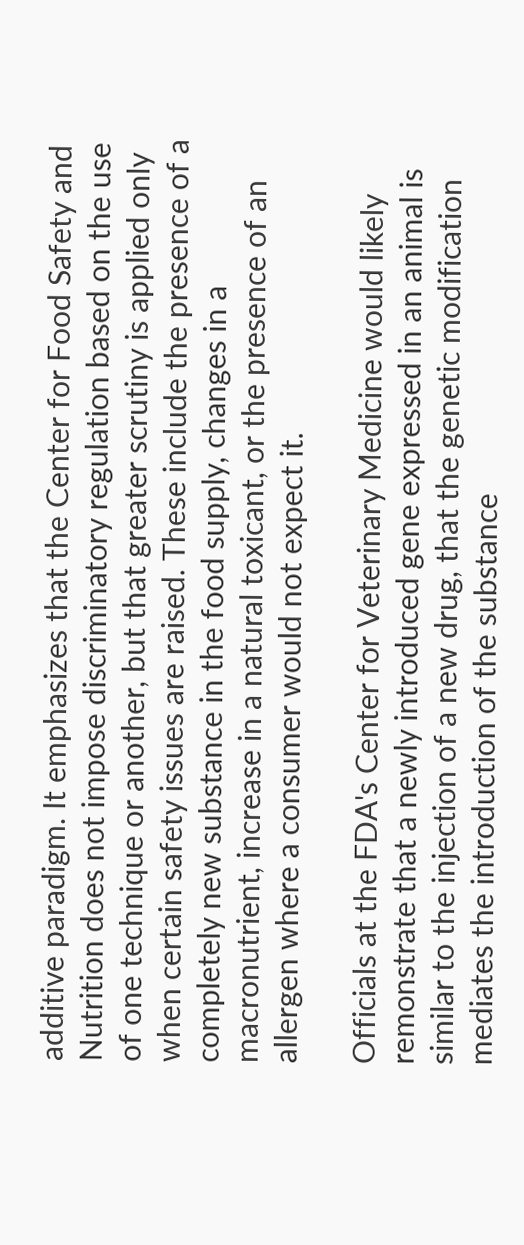additive paradigm. It emphasizes that the Center for Food Safety and Nutrition does not impose discriminatory regulation based on the use of one technique or another, but that greater scrutiny is applied only when certain safety issues are raised. These include the presence of a completely new substance in the food supply, changes in a macronutrient, increase in a natural toxicant, or the presence of an allergen where a consumer would not expect it.

Officials at the FDA's Center for Veterinary Medicine would likely remonstrate that a newly introduced gene expressed in an animal is similar to the injection of a new drug, that the genetic modification mediates the introduction of the substance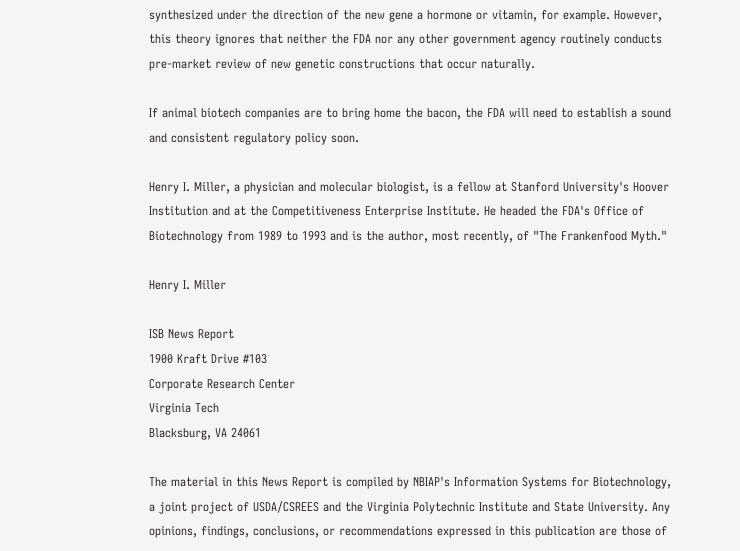synthesized under the direction of the new gene a hormone or vitamin, for example. However, this theory ignores that neither the FDA nor any other government agency routinely conducts pre-market review of new genetic constructions that occur naturally.

If animal biotech companies are to bring home the bacon, the FDA will need to establish a sound and consistent regulatory policy soon.

Henry I. Miller, a physician and molecular biologist, is a fellow at Stanford University's Hoover Institution and at the Competitiveness Enterprise Institute. He headed the FDA's Office of Biotechnology from 1989 to 1993 and is the author, most recently, of "The Frankenfood Myth."

Henry I. Miller

ISB News Report
1900 Kraft Drive #103
Corporate Research Center
Virginia Tech
Blacksburg, VA 24061

The material in this News Report is compiled by NBIAP's Information Systems for Biotechnology, a joint project of USDA/CSREES and the Virginia Polytechnic Institute and State University. Any opinions, findings, conclusions, or recommendations expressed in this publication are those of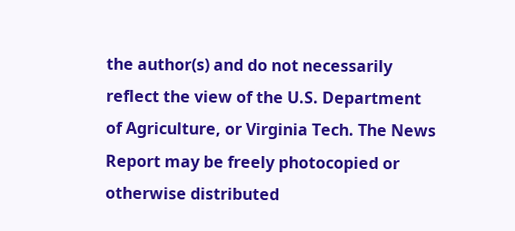the author(s) and do not necessarily reflect the view of the U.S. Department of Agriculture, or Virginia Tech. The News Report may be freely photocopied or otherwise distributed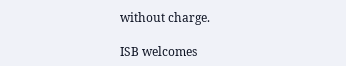without charge.

ISB welcomes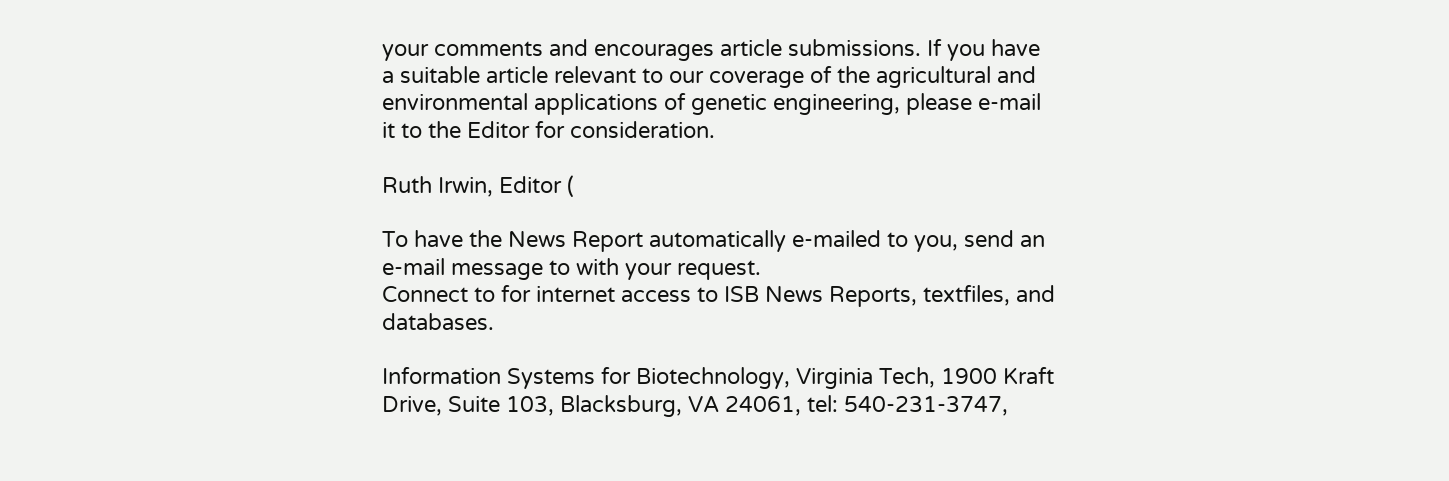your comments and encourages article submissions. If you have a suitable article relevant to our coverage of the agricultural and environmental applications of genetic engineering, please e-mail it to the Editor for consideration.

Ruth Irwin, Editor (

To have the News Report automatically e-mailed to you, send an e-mail message to with your request.
Connect to for internet access to ISB News Reports, textfiles, and databases.

Information Systems for Biotechnology, Virginia Tech, 1900 Kraft Drive, Suite 103, Blacksburg, VA 24061, tel: 540-231-3747,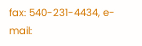fax: 540-231-4434, e-mail: